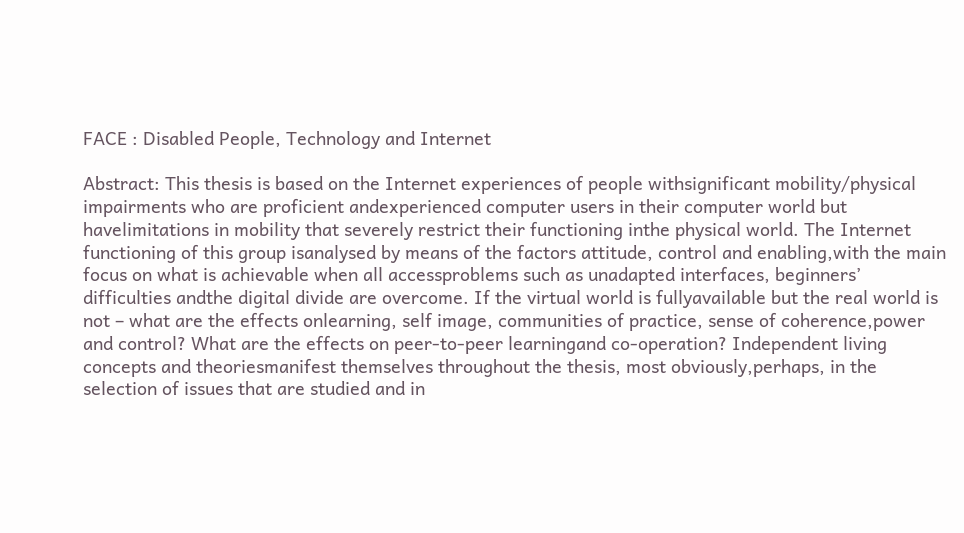FACE : Disabled People, Technology and Internet

Abstract: This thesis is based on the Internet experiences of people withsignificant mobility/physical impairments who are proficient andexperienced computer users in their computer world but havelimitations in mobility that severely restrict their functioning inthe physical world. The Internet functioning of this group isanalysed by means of the factors attitude, control and enabling,with the main focus on what is achievable when all accessproblems such as unadapted interfaces, beginners’ difficulties andthe digital divide are overcome. If the virtual world is fullyavailable but the real world is not – what are the effects onlearning, self image, communities of practice, sense of coherence,power and control? What are the effects on peer-to-peer learningand co-operation? Independent living concepts and theoriesmanifest themselves throughout the thesis, most obviously,perhaps, in the selection of issues that are studied and in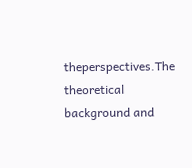theperspectives.The theoretical background and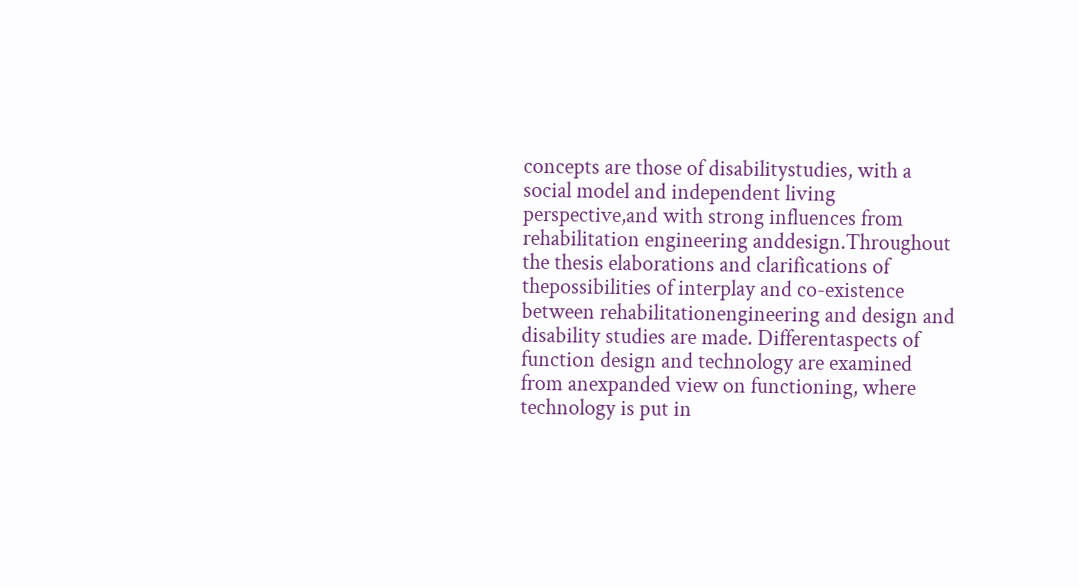concepts are those of disabilitystudies, with a social model and independent living perspective,and with strong influences from rehabilitation engineering anddesign.Throughout the thesis elaborations and clarifications of thepossibilities of interplay and co-existence between rehabilitationengineering and design and disability studies are made. Differentaspects of function design and technology are examined from anexpanded view on functioning, where technology is put in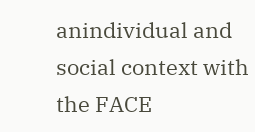anindividual and social context with the FACE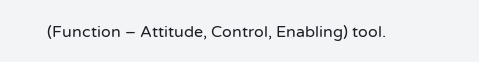(Function – Attitude, Control, Enabling) tool.